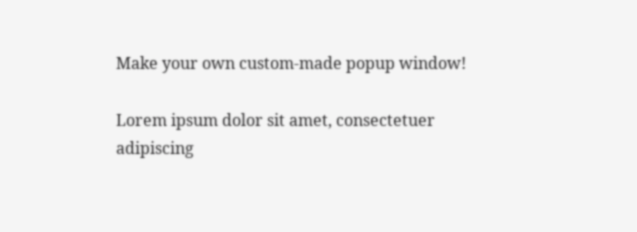Make your own custom-made popup window!

Lorem ipsum dolor sit amet, consectetuer adipiscing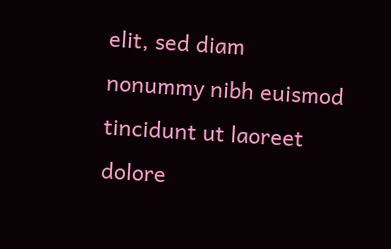elit, sed diam nonummy nibh euismod tincidunt ut laoreet dolore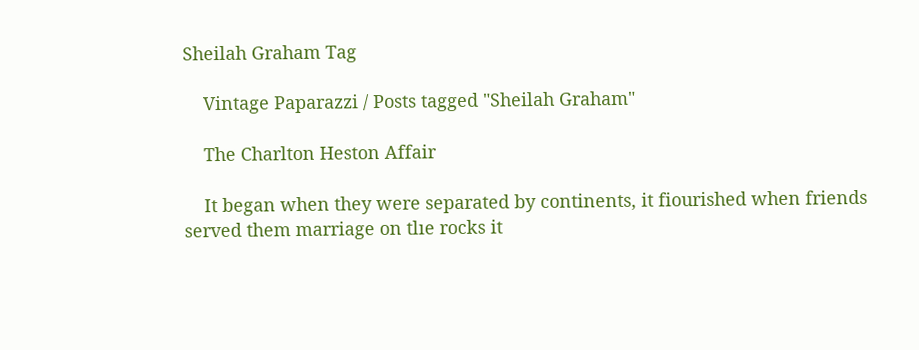Sheilah Graham Tag

    Vintage Paparazzi / Posts tagged "Sheilah Graham"

    The Charlton Heston Affair

    It began when they were separated by continents, it fiourished when friends served them marriage on tlıe rocks it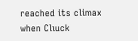reached its climax when Clıuck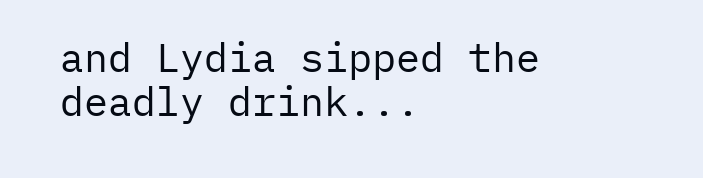and Lydia sipped the deadly drink...